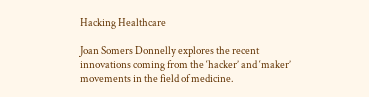Hacking Healthcare

Joan Somers Donnelly explores the recent innovations coming from the ‘hacker’ and ‘maker’ movements in the field of medicine.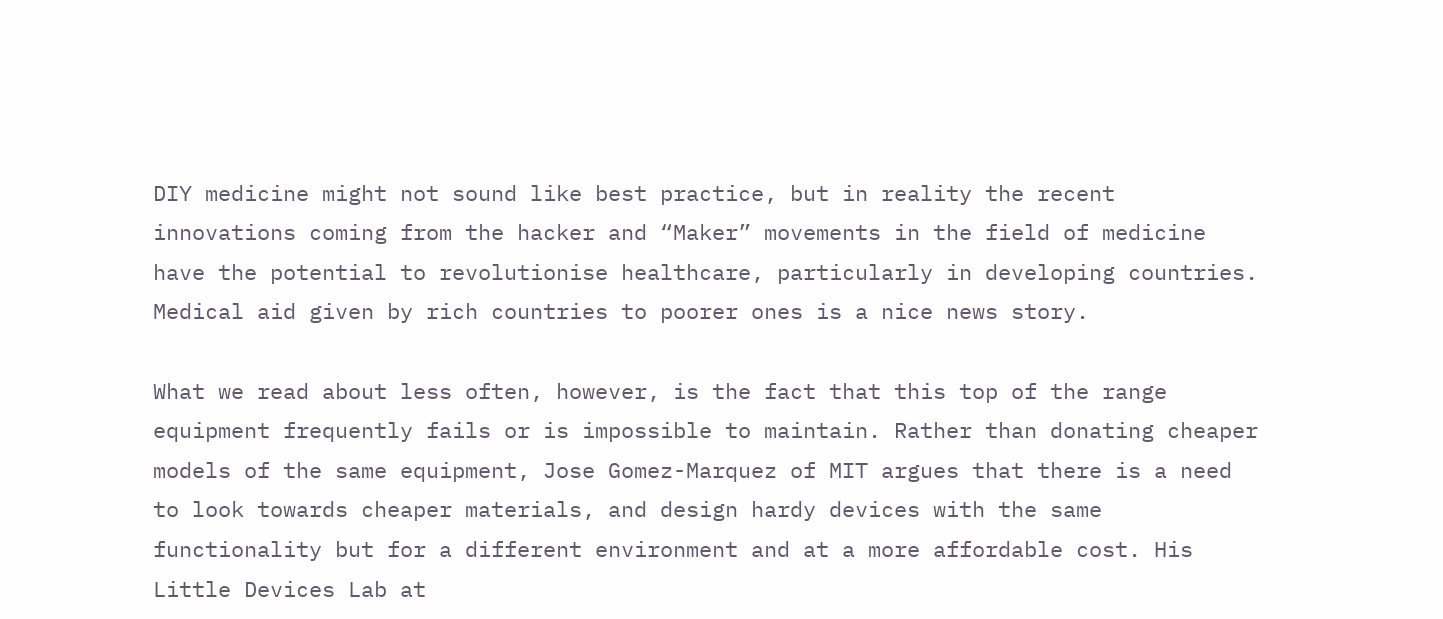DIY medicine might not sound like best practice, but in reality the recent innovations coming from the hacker and “Maker” movements in the field of medicine have the potential to revolutionise healthcare, particularly in developing countries. Medical aid given by rich countries to poorer ones is a nice news story.

What we read about less often, however, is the fact that this top of the range equipment frequently fails or is impossible to maintain. Rather than donating cheaper models of the same equipment, Jose Gomez-Marquez of MIT argues that there is a need to look towards cheaper materials, and design hardy devices with the same functionality but for a different environment and at a more affordable cost. His Little Devices Lab at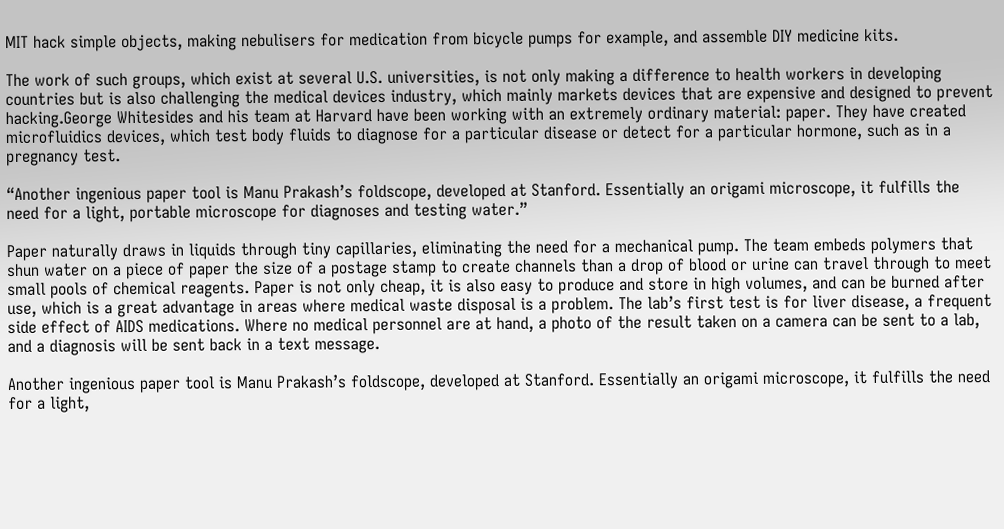MIT hack simple objects, making nebulisers for medication from bicycle pumps for example, and assemble DIY medicine kits.

The work of such groups, which exist at several U.S. universities, is not only making a difference to health workers in developing countries but is also challenging the medical devices industry, which mainly markets devices that are expensive and designed to prevent hacking.George Whitesides and his team at Harvard have been working with an extremely ordinary material: paper. They have created microfluidics devices, which test body fluids to diagnose for a particular disease or detect for a particular hormone, such as in a pregnancy test.

“Another ingenious paper tool is Manu Prakash’s foldscope, developed at Stanford. Essentially an origami microscope, it fulfills the need for a light, portable microscope for diagnoses and testing water.”

Paper naturally draws in liquids through tiny capillaries, eliminating the need for a mechanical pump. The team embeds polymers that shun water on a piece of paper the size of a postage stamp to create channels than a drop of blood or urine can travel through to meet small pools of chemical reagents. Paper is not only cheap, it is also easy to produce and store in high volumes, and can be burned after use, which is a great advantage in areas where medical waste disposal is a problem. The lab’s first test is for liver disease, a frequent side effect of AIDS medications. Where no medical personnel are at hand, a photo of the result taken on a camera can be sent to a lab, and a diagnosis will be sent back in a text message.

Another ingenious paper tool is Manu Prakash’s foldscope, developed at Stanford. Essentially an origami microscope, it fulfills the need for a light,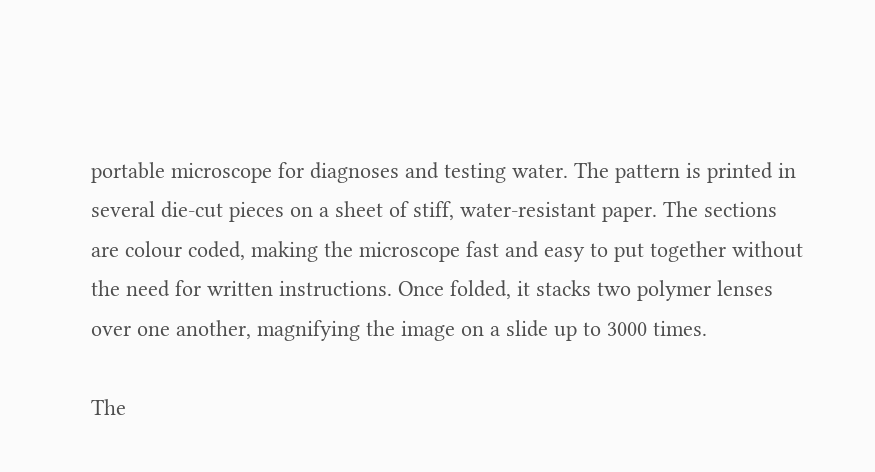portable microscope for diagnoses and testing water. The pattern is printed in several die-cut pieces on a sheet of stiff, water-resistant paper. The sections are colour coded, making the microscope fast and easy to put together without the need for written instructions. Once folded, it stacks two polymer lenses over one another, magnifying the image on a slide up to 3000 times.

The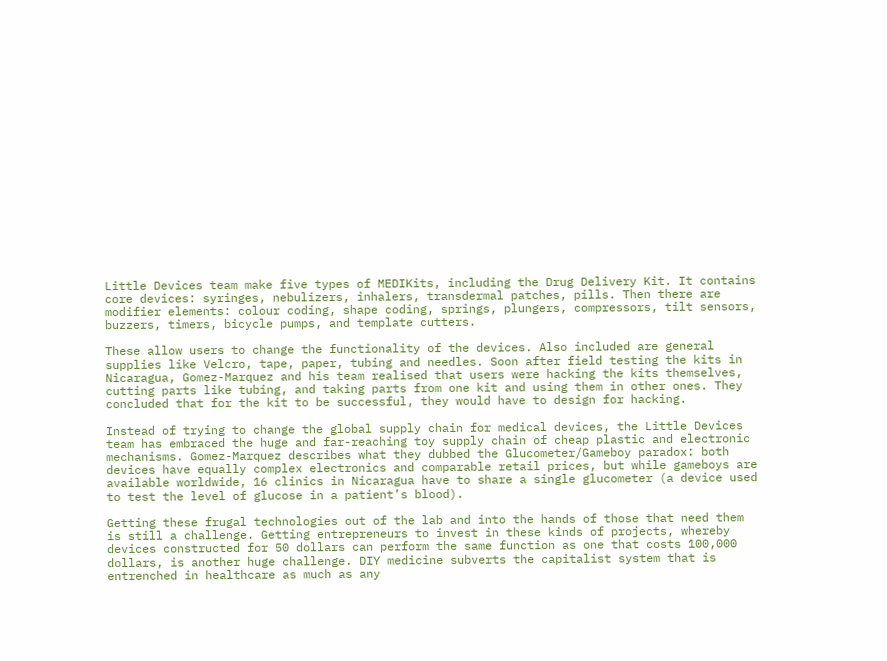Little Devices team make five types of MEDIKits, including the Drug Delivery Kit. It contains core devices: syringes, nebulizers, inhalers, transdermal patches, pills. Then there are modifier elements: colour coding, shape coding, springs, plungers, compressors, tilt sensors, buzzers, timers, bicycle pumps, and template cutters.

These allow users to change the functionality of the devices. Also included are general supplies like Velcro, tape, paper, tubing and needles. Soon after field testing the kits in Nicaragua, Gomez-Marquez and his team realised that users were hacking the kits themselves, cutting parts like tubing, and taking parts from one kit and using them in other ones. They concluded that for the kit to be successful, they would have to design for hacking.

Instead of trying to change the global supply chain for medical devices, the Little Devices team has embraced the huge and far-reaching toy supply chain of cheap plastic and electronic mechanisms. Gomez-Marquez describes what they dubbed the Glucometer/Gameboy paradox: both devices have equally complex electronics and comparable retail prices, but while gameboys are available worldwide, 16 clinics in Nicaragua have to share a single glucometer (a device used to test the level of glucose in a patient’s blood).

Getting these frugal technologies out of the lab and into the hands of those that need them is still a challenge. Getting entrepreneurs to invest in these kinds of projects, whereby devices constructed for 50 dollars can perform the same function as one that costs 100,000 dollars, is another huge challenge. DIY medicine subverts the capitalist system that is entrenched in healthcare as much as any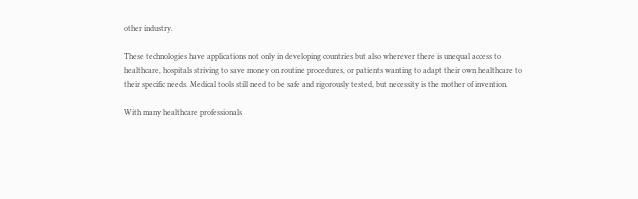other industry.

These technologies have applications not only in developing countries but also wherever there is unequal access to healthcare, hospitals striving to save money on routine procedures, or patients wanting to adapt their own healthcare to their specific needs. Medical tools still need to be safe and rigorously tested, but necessity is the mother of invention.

With many healthcare professionals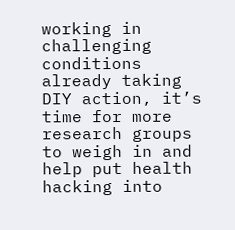working in challenging conditions already taking DIY action, it’s time for more research groups to weigh in and help put health hacking into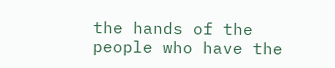the hands of the people who have the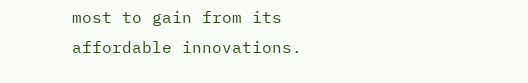most to gain from its affordable innovations.